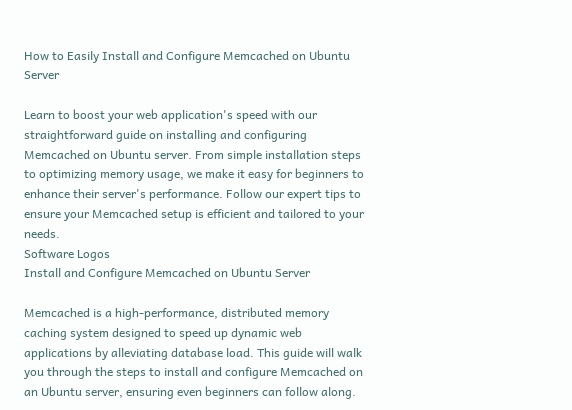How to Easily Install and Configure Memcached on Ubuntu Server

Learn to boost your web application's speed with our straightforward guide on installing and configuring Memcached on Ubuntu server. From simple installation steps to optimizing memory usage, we make it easy for beginners to enhance their server's performance. Follow our expert tips to ensure your Memcached setup is efficient and tailored to your needs.
Software Logos
Install and Configure Memcached on Ubuntu Server

Memcached is a high-performance, distributed memory caching system designed to speed up dynamic web applications by alleviating database load. This guide will walk you through the steps to install and configure Memcached on an Ubuntu server, ensuring even beginners can follow along.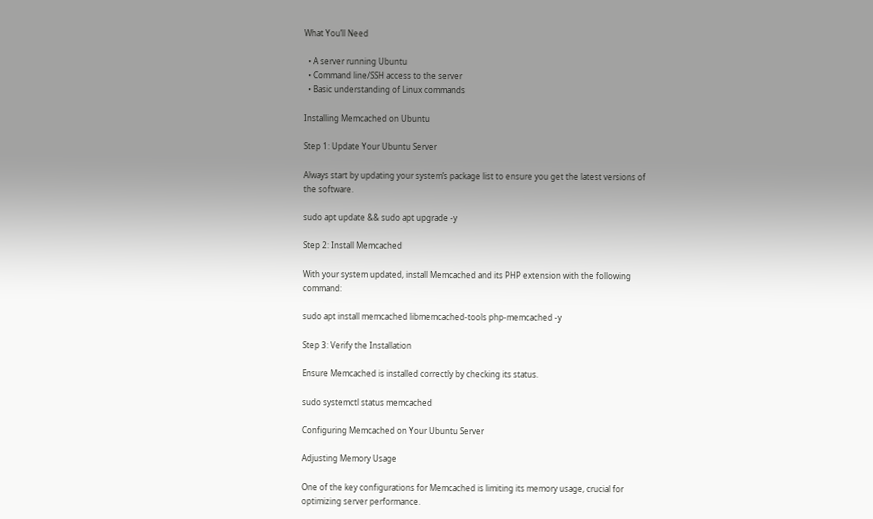What You’ll Need

  • A server running Ubuntu
  • Command line/SSH access to the server
  • Basic understanding of Linux commands

Installing Memcached on Ubuntu

Step 1: Update Your Ubuntu Server

Always start by updating your system’s package list to ensure you get the latest versions of the software.

sudo apt update && sudo apt upgrade -y

Step 2: Install Memcached

With your system updated, install Memcached and its PHP extension with the following command:

sudo apt install memcached libmemcached-tools php-memcached -y

Step 3: Verify the Installation

Ensure Memcached is installed correctly by checking its status.

sudo systemctl status memcached

Configuring Memcached on Your Ubuntu Server

Adjusting Memory Usage

One of the key configurations for Memcached is limiting its memory usage, crucial for optimizing server performance.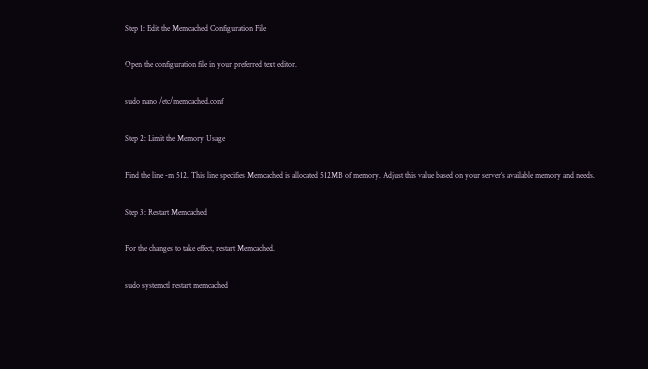Step 1: Edit the Memcached Configuration File

Open the configuration file in your preferred text editor.

sudo nano /etc/memcached.conf

Step 2: Limit the Memory Usage

Find the line -m 512. This line specifies Memcached is allocated 512MB of memory. Adjust this value based on your server’s available memory and needs.

Step 3: Restart Memcached

For the changes to take effect, restart Memcached.

sudo systemctl restart memcached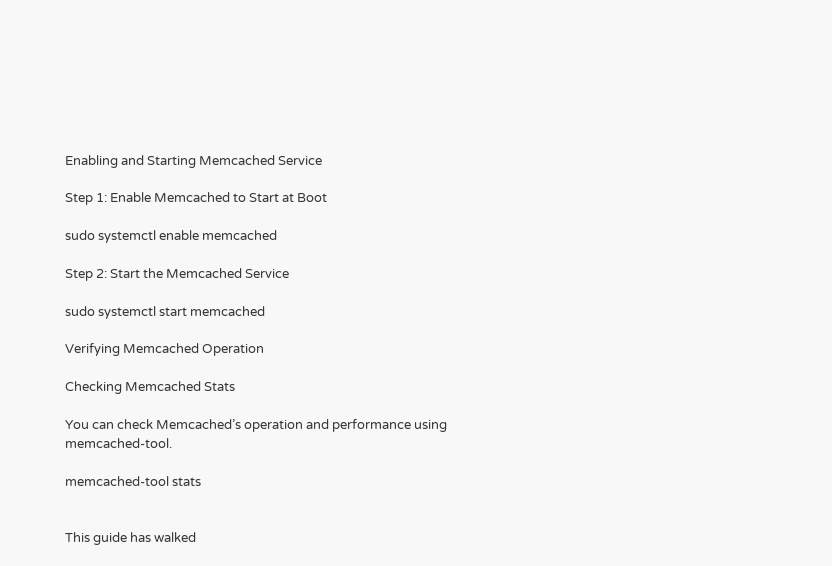Enabling and Starting Memcached Service

Step 1: Enable Memcached to Start at Boot

sudo systemctl enable memcached

Step 2: Start the Memcached Service

sudo systemctl start memcached

Verifying Memcached Operation

Checking Memcached Stats

You can check Memcached’s operation and performance using memcached-tool.

memcached-tool stats


This guide has walked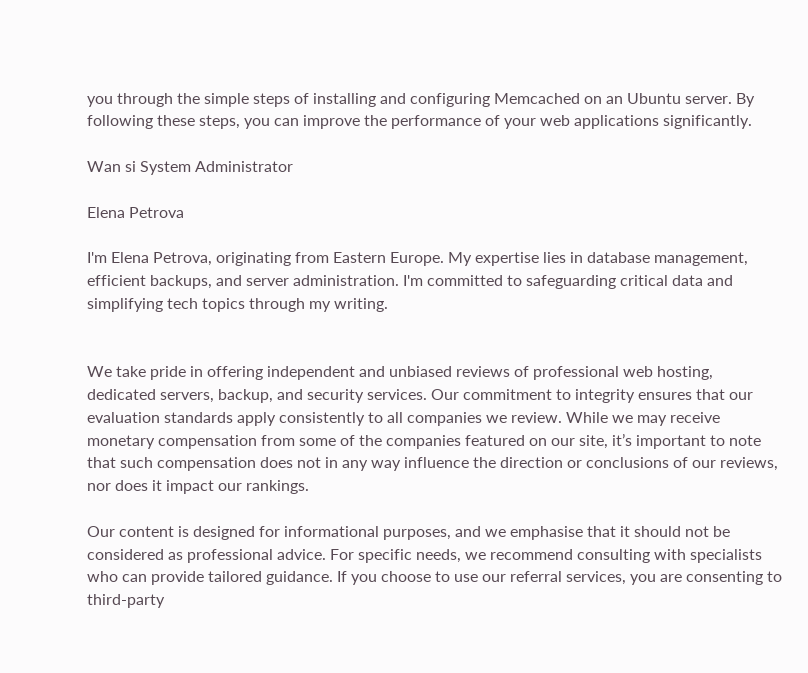you through the simple steps of installing and configuring Memcached on an Ubuntu server. By following these steps, you can improve the performance of your web applications significantly.

Wan si System Administrator

Elena Petrova

I'm Elena Petrova, originating from Eastern Europe. My expertise lies in database management, efficient backups, and server administration. I'm committed to safeguarding critical data and simplifying tech topics through my writing.


We take pride in offering independent and unbiased reviews of professional web hosting, dedicated servers, backup, and security services. Our commitment to integrity ensures that our evaluation standards apply consistently to all companies we review. While we may receive monetary compensation from some of the companies featured on our site, it’s important to note that such compensation does not in any way influence the direction or conclusions of our reviews, nor does it impact our rankings.

Our content is designed for informational purposes, and we emphasise that it should not be considered as professional advice. For specific needs, we recommend consulting with specialists who can provide tailored guidance. If you choose to use our referral services, you are consenting to third-party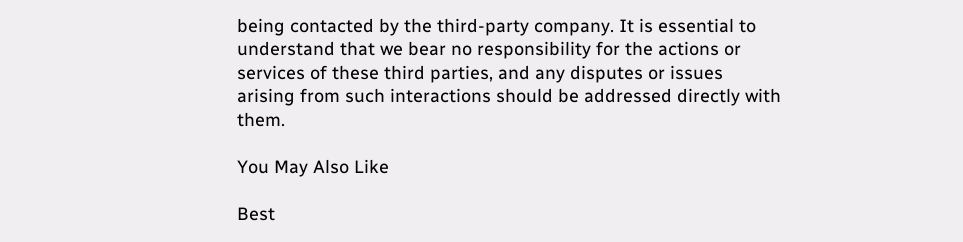being contacted by the third-party company. It is essential to understand that we bear no responsibility for the actions or services of these third parties, and any disputes or issues arising from such interactions should be addressed directly with them.

You May Also Like

Best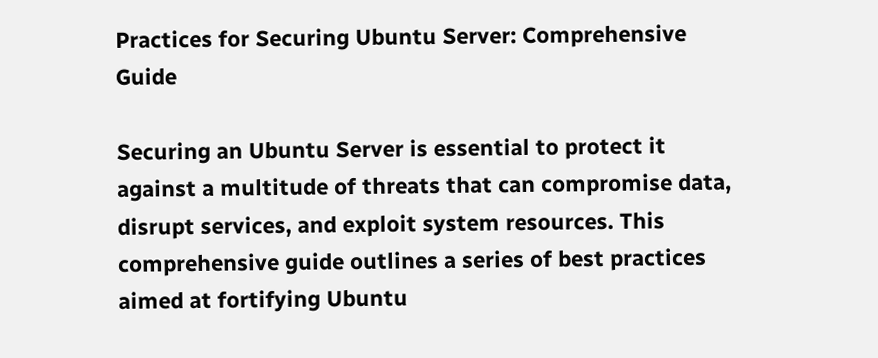Practices for Securing Ubuntu Server: Comprehensive Guide

Securing an Ubuntu Server is essential to protect it against a multitude of threats that can compromise data, disrupt services, and exploit system resources. This comprehensive guide outlines a series of best practices aimed at fortifying Ubuntu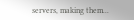servers, making them...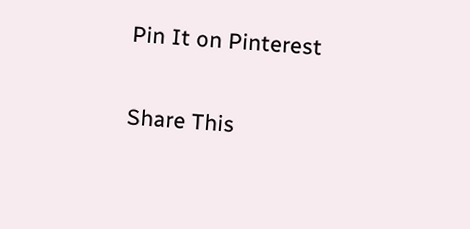Pin It on Pinterest

Share This